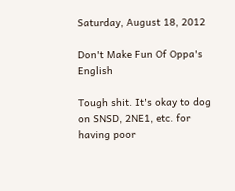Saturday, August 18, 2012

Don't Make Fun Of Oppa's English

Tough shit. It's okay to dog on SNSD, 2NE1, etc. for having poor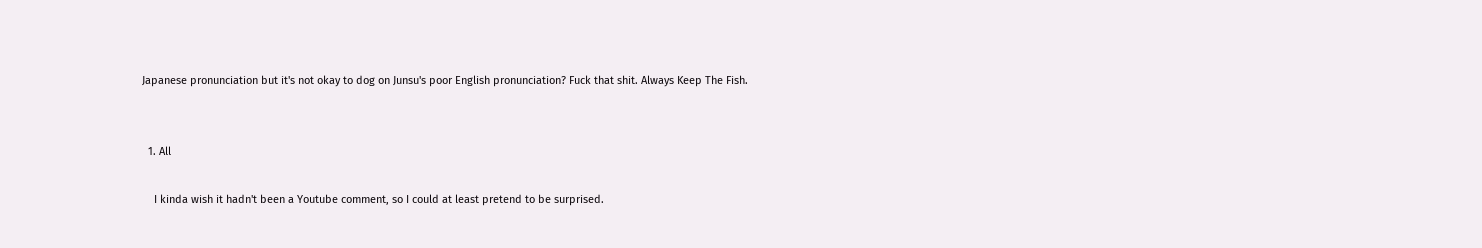Japanese pronunciation but it's not okay to dog on Junsu's poor English pronunciation? Fuck that shit. Always Keep The Fish.


  1. All

    I kinda wish it hadn't been a Youtube comment, so I could at least pretend to be surprised.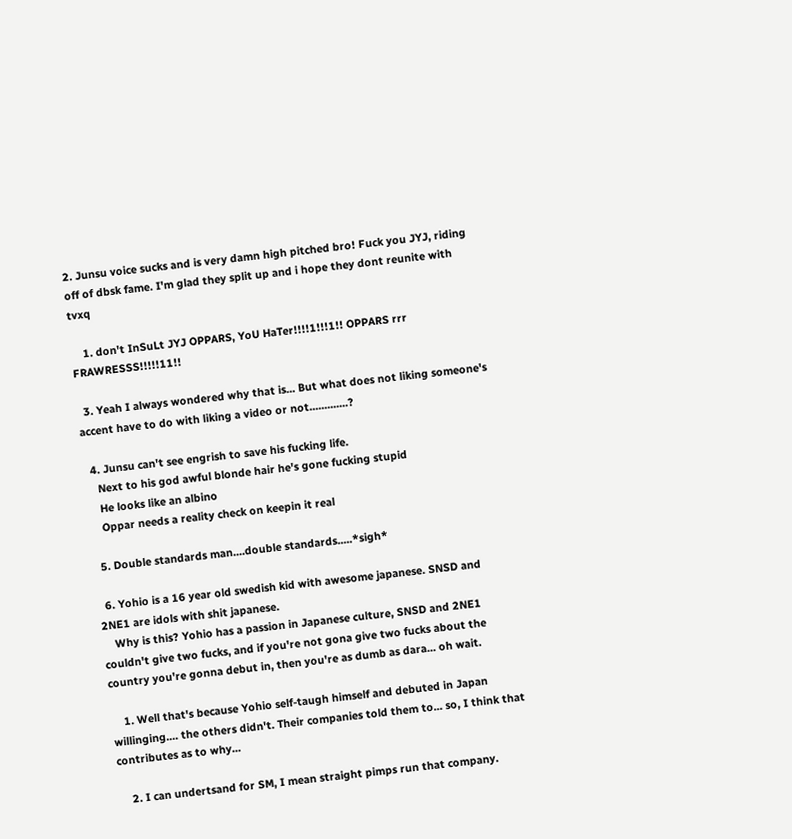2. Junsu voice sucks and is very damn high pitched bro! Fuck you JYJ, riding off of dbsk fame. I'm glad they split up and i hope they dont reunite with tvxq

    1. don't InSuLt JYJ OPPARS, YoU HaTer!!!!1!!!1!! OPPARS rrr FRAWRESSS!!!!!11!!

  3. Yeah I always wondered why that is... But what does not liking someone's accent have to do with liking a video or not.............?

  4. Junsu can't see engrish to save his fucking life.
    Next to his god awful blonde hair he's gone fucking stupid
    He looks like an albino
    Oppar needs a reality check on keepin it real

  5. Double standards man....double standards.....*sigh*

  6. Yohio is a 16 year old swedish kid with awesome japanese. SNSD and 2NE1 are idols with shit japanese.
    Why is this? Yohio has a passion in Japanese culture, SNSD and 2NE1 couldn't give two fucks, and if you're not gona give two fucks about the country you're gonna debut in, then you're as dumb as dara... oh wait.

    1. Well that's because Yohio self-taugh himself and debuted in Japan willinging.... the others didn't. Their companies told them to... so, I think that contributes as to why...

    2. I can undertsand for SM, I mean straight pimps run that company.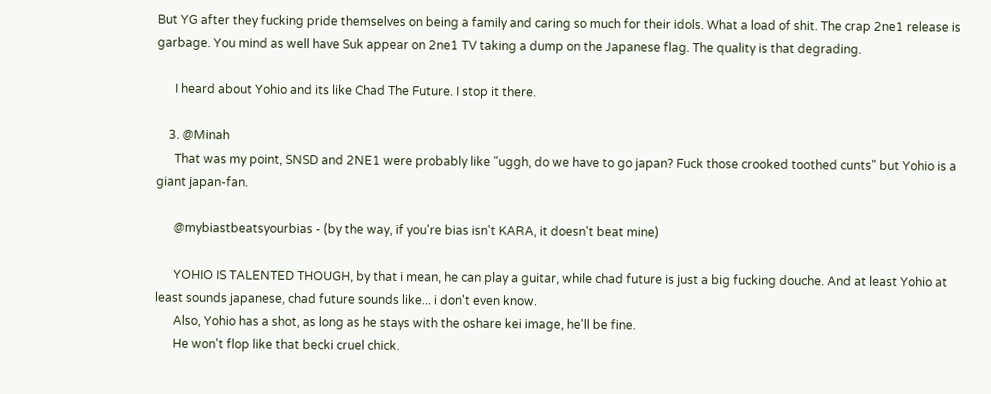But YG after they fucking pride themselves on being a family and caring so much for their idols. What a load of shit. The crap 2ne1 release is garbage. You mind as well have Suk appear on 2ne1 TV taking a dump on the Japanese flag. The quality is that degrading.

      I heard about Yohio and its like Chad The Future. I stop it there.

    3. @Minah
      That was my point, SNSD and 2NE1 were probably like "uggh, do we have to go japan? Fuck those crooked toothed cunts" but Yohio is a giant japan-fan.

      @mybiastbeatsyourbias - (by the way, if you're bias isn't KARA, it doesn't beat mine)

      YOHIO IS TALENTED THOUGH, by that i mean, he can play a guitar, while chad future is just a big fucking douche. And at least Yohio at least sounds japanese, chad future sounds like... i don't even know.
      Also, Yohio has a shot, as long as he stays with the oshare kei image, he'll be fine.
      He won't flop like that becki cruel chick.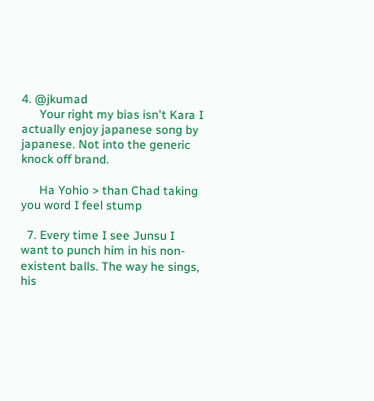4. @jkumad
      Your right my bias isn't Kara I actually enjoy japanese song by japanese. Not into the generic knock off brand.

      Ha Yohio > than Chad taking you word I feel stump

  7. Every time I see Junsu I want to punch him in his non-existent balls. The way he sings, his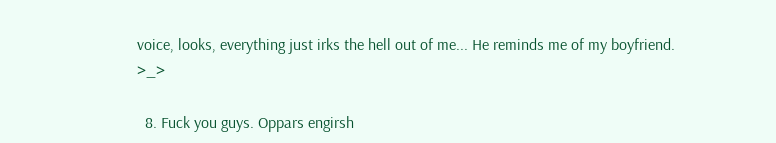voice, looks, everything just irks the hell out of me... He reminds me of my boyfriend. >_>

  8. Fuck you guys. Oppars engirsh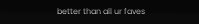better than all ur faves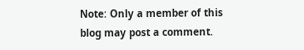Note: Only a member of this blog may post a comment.